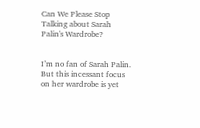Can We Please Stop Talking about Sarah Palin's Wardrobe?


I’m no fan of Sarah Palin.  But this incessant focus on her wardrobe is yet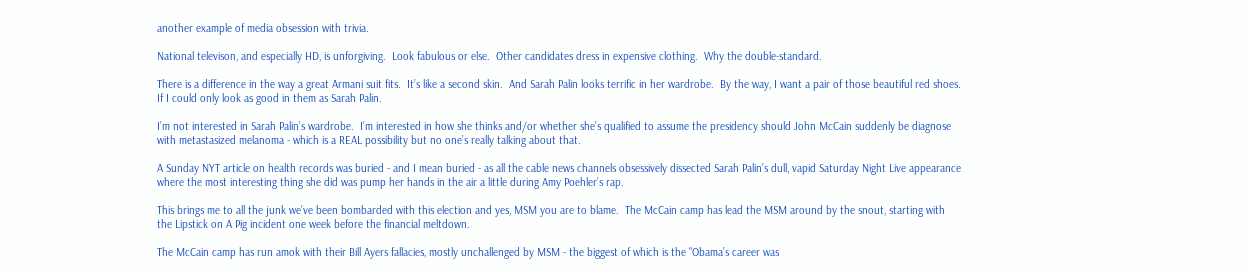another example of media obsession with trivia.

National televison, and especially HD, is unforgiving.  Look fabulous or else.  Other candidates dress in expensive clothing.  Why the double-standard.

There is a difference in the way a great Armani suit fits.  It’s like a second skin.  And Sarah Palin looks terrific in her wardrobe.  By the way, I want a pair of those beautiful red shoes.  If I could only look as good in them as Sarah Palin.

I’m not interested in Sarah Palin’s wardrobe.  I’m interested in how she thinks and/or whether she’s qualified to assume the presidency should John McCain suddenly be diagnose with metastasized melanoma - which is a REAL possibility but no one’s really talking about that.

A Sunday NYT article on health records was buried - and I mean buried - as all the cable news channels obsessively dissected Sarah Palin’s dull, vapid Saturday Night Live appearance where the most interesting thing she did was pump her hands in the air a little during Amy Poehler’s rap.

This brings me to all the junk we’ve been bombarded with this election and yes, MSM you are to blame.  The McCain camp has lead the MSM around by the snout, starting with the Lipstick on A Pig incident one week before the financial meltdown.

The McCain camp has run amok with their Bill Ayers fallacies, mostly unchallenged by MSM - the biggest of which is the "Obama’s career was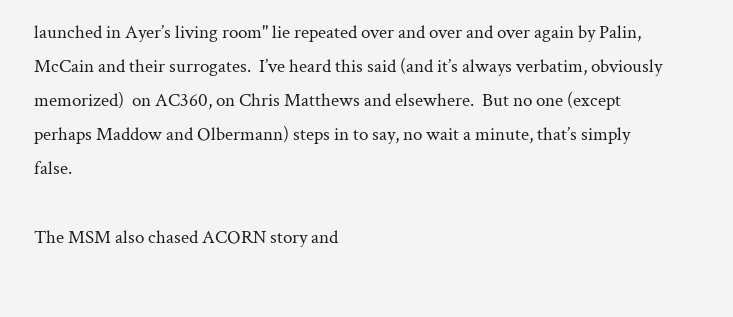launched in Ayer’s living room" lie repeated over and over and over again by Palin, McCain and their surrogates.  I’ve heard this said (and it’s always verbatim, obviously memorized)  on AC360, on Chris Matthews and elsewhere.  But no one (except perhaps Maddow and Olbermann) steps in to say, no wait a minute, that’s simply false.

The MSM also chased ACORN story and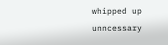whipped up unncessary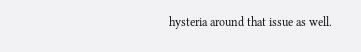hysteria around that issue as well.